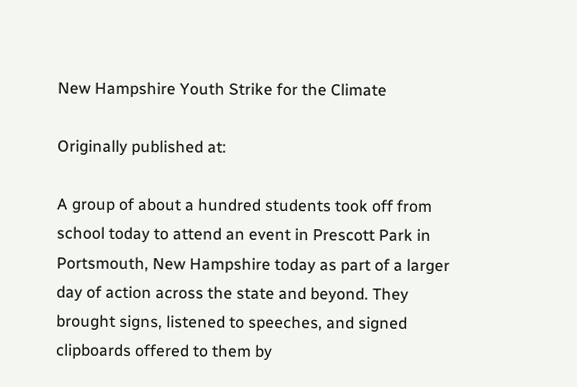New Hampshire Youth Strike for the Climate

Originally published at:

A group of about a hundred students took off from school today to attend an event in Prescott Park in Portsmouth, New Hampshire today as part of a larger day of action across the state and beyond. They brought signs, listened to speeches, and signed clipboards offered to them by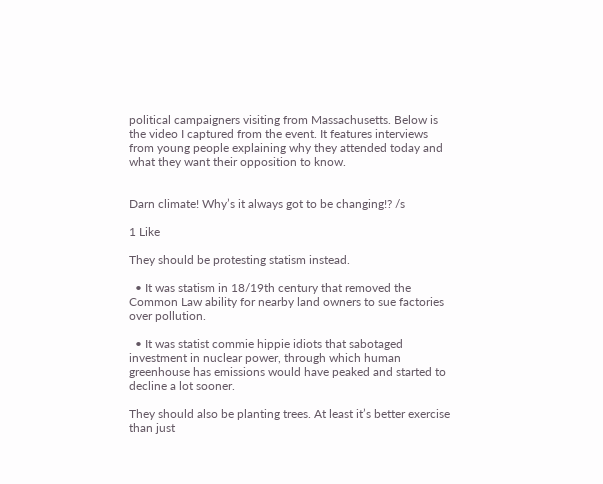political campaigners visiting from Massachusetts. Below is the video I captured from the event. It features interviews from young people explaining why they attended today and what they want their opposition to know.


Darn climate! Why’s it always got to be changing!? /s

1 Like

They should be protesting statism instead.

  • It was statism in 18/19th century that removed the Common Law ability for nearby land owners to sue factories over pollution.

  • It was statist commie hippie idiots that sabotaged investment in nuclear power, through which human greenhouse has emissions would have peaked and started to decline a lot sooner.

They should also be planting trees. At least it’s better exercise than just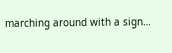marching around with a sign…